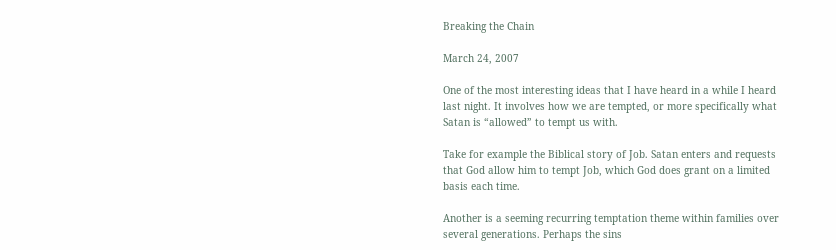Breaking the Chain

March 24, 2007

One of the most interesting ideas that I have heard in a while I heard last night. It involves how we are tempted, or more specifically what Satan is “allowed” to tempt us with.

Take for example the Biblical story of Job. Satan enters and requests that God allow him to tempt Job, which God does grant on a limited basis each time.

Another is a seeming recurring temptation theme within families over several generations. Perhaps the sins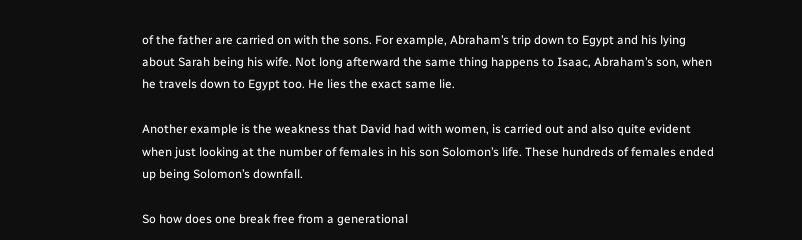of the father are carried on with the sons. For example, Abraham’s trip down to Egypt and his lying about Sarah being his wife. Not long afterward the same thing happens to Isaac, Abraham’s son, when he travels down to Egypt too. He lies the exact same lie.

Another example is the weakness that David had with women, is carried out and also quite evident when just looking at the number of females in his son Solomon’s life. These hundreds of females ended up being Solomon’s downfall.

So how does one break free from a generational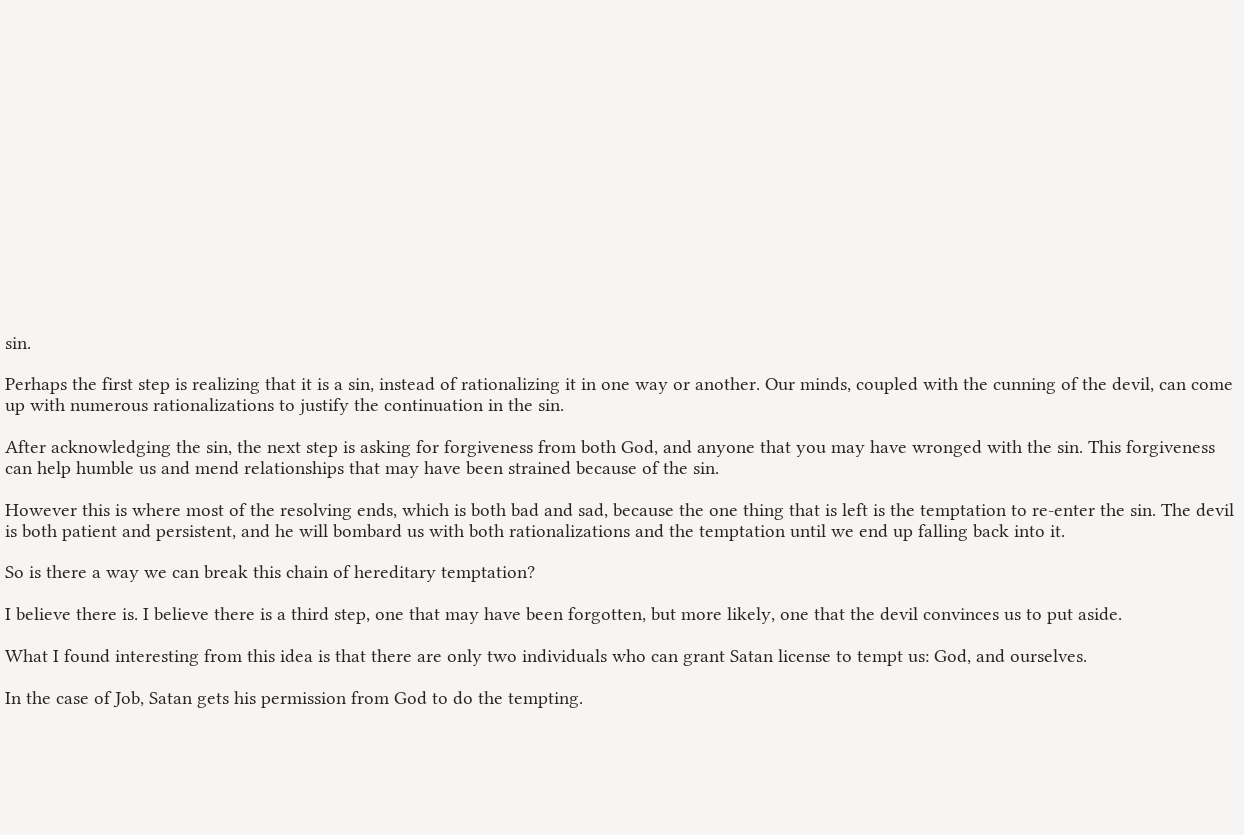sin.

Perhaps the first step is realizing that it is a sin, instead of rationalizing it in one way or another. Our minds, coupled with the cunning of the devil, can come up with numerous rationalizations to justify the continuation in the sin.

After acknowledging the sin, the next step is asking for forgiveness from both God, and anyone that you may have wronged with the sin. This forgiveness can help humble us and mend relationships that may have been strained because of the sin.

However this is where most of the resolving ends, which is both bad and sad, because the one thing that is left is the temptation to re-enter the sin. The devil is both patient and persistent, and he will bombard us with both rationalizations and the temptation until we end up falling back into it.

So is there a way we can break this chain of hereditary temptation?

I believe there is. I believe there is a third step, one that may have been forgotten, but more likely, one that the devil convinces us to put aside.

What I found interesting from this idea is that there are only two individuals who can grant Satan license to tempt us: God, and ourselves.

In the case of Job, Satan gets his permission from God to do the tempting.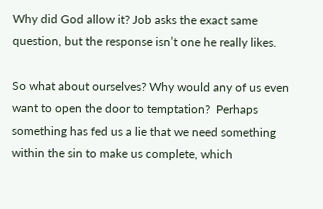Why did God allow it? Job asks the exact same question, but the response isn’t one he really likes.

So what about ourselves? Why would any of us even want to open the door to temptation?  Perhaps something has fed us a lie that we need something within the sin to make us complete, which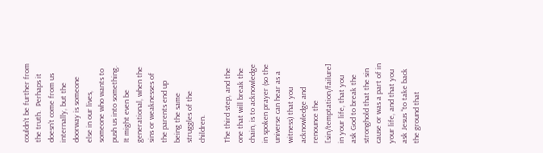couldn’t be further from the truth.  Perhaps it doesn’t come from us internally, but the doorway is someone else in our lives, someone who wants to push us into something.  It might even be generational, when the sins or weaknesses of the parents end up being the same struggles of the children.

The third step, and the one that will break the chain, is to acknowledge in spoken prayer (so the universe can hear as a witness) that you acknowledge and renounce the [sin/temptation/failure] in your life, that you ask God to break the stronghold that the sin cause or was a part of in your life, and that you ask Jesus “to take back the ground that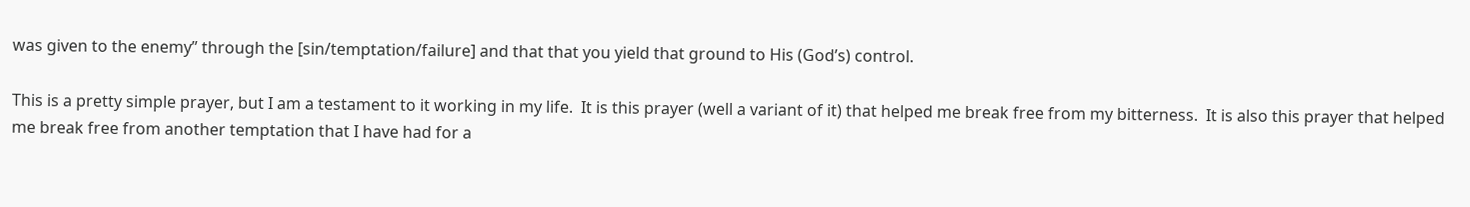was given to the enemy” through the [sin/temptation/failure] and that that you yield that ground to His (God’s) control.

This is a pretty simple prayer, but I am a testament to it working in my life.  It is this prayer (well a variant of it) that helped me break free from my bitterness.  It is also this prayer that helped me break free from another temptation that I have had for a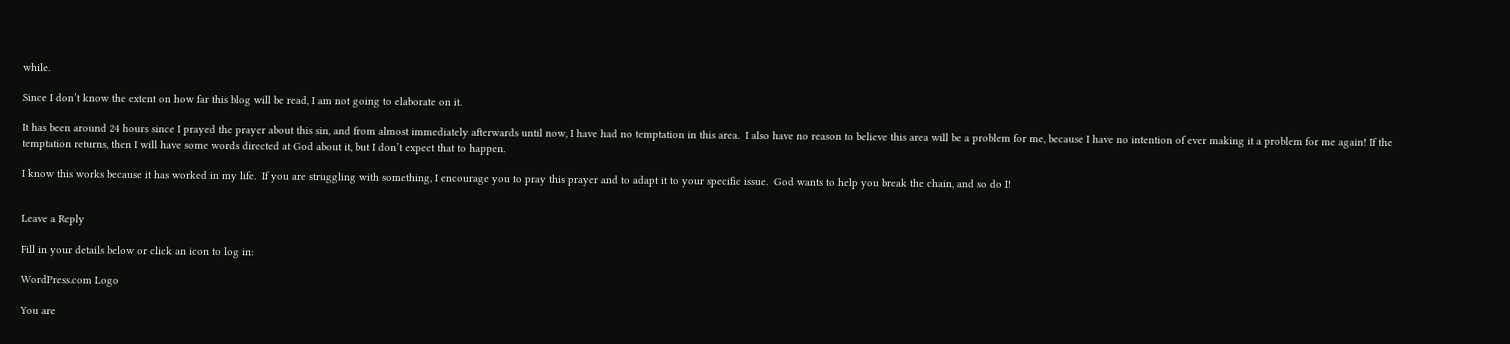while.

Since I don’t know the extent on how far this blog will be read, I am not going to elaborate on it.

It has been around 24 hours since I prayed the prayer about this sin, and from almost immediately afterwards until now, I have had no temptation in this area.  I also have no reason to believe this area will be a problem for me, because I have no intention of ever making it a problem for me again! If the temptation returns, then I will have some words directed at God about it, but I don’t expect that to happen.

I know this works because it has worked in my life.  If you are struggling with something, I encourage you to pray this prayer and to adapt it to your specific issue.  God wants to help you break the chain, and so do I!


Leave a Reply

Fill in your details below or click an icon to log in:

WordPress.com Logo

You are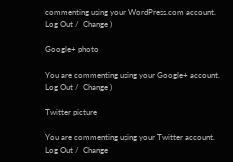commenting using your WordPress.com account. Log Out /  Change )

Google+ photo

You are commenting using your Google+ account. Log Out /  Change )

Twitter picture

You are commenting using your Twitter account. Log Out /  Change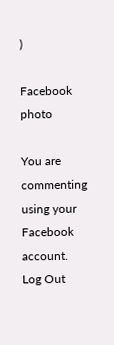)

Facebook photo

You are commenting using your Facebook account. Log Out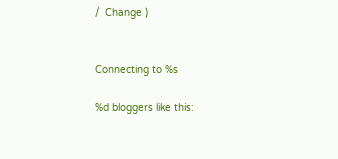/  Change )


Connecting to %s

%d bloggers like this: